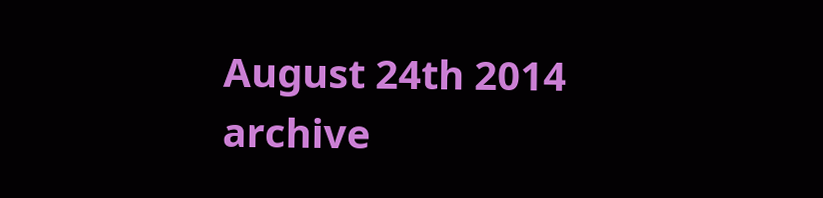August 24th 2014 archive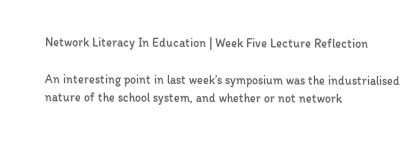Network Literacy In Education | Week Five Lecture Reflection

An interesting point in last week’s symposium was the industrialised nature of the school system, and whether or not network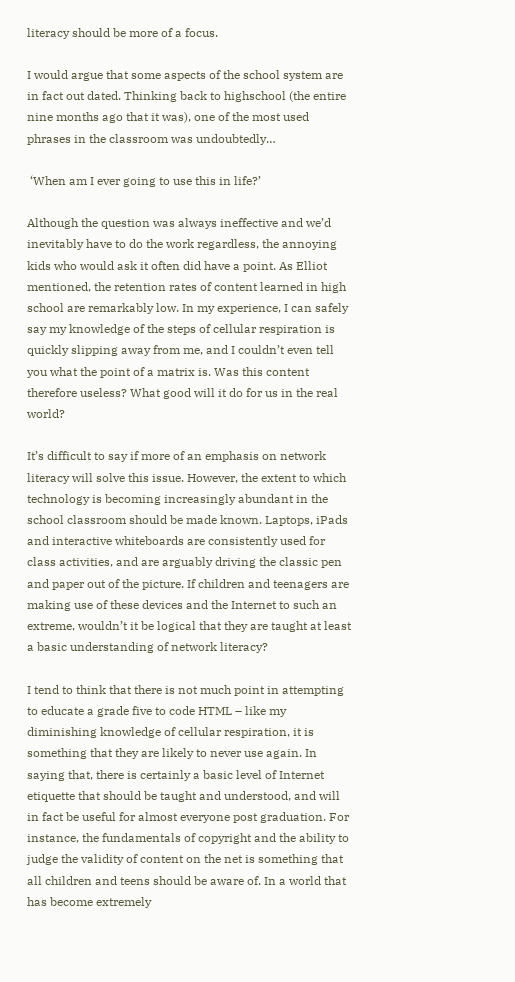literacy should be more of a focus.

I would argue that some aspects of the school system are in fact out dated. Thinking back to highschool (the entire nine months ago that it was), one of the most used phrases in the classroom was undoubtedly…

 ‘When am I ever going to use this in life?’

Although the question was always ineffective and we’d inevitably have to do the work regardless, the annoying kids who would ask it often did have a point. As Elliot mentioned, the retention rates of content learned in high school are remarkably low. In my experience, I can safely say my knowledge of the steps of cellular respiration is quickly slipping away from me, and I couldn’t even tell you what the point of a matrix is. Was this content therefore useless? What good will it do for us in the real world?

It’s difficult to say if more of an emphasis on network literacy will solve this issue. However, the extent to which technology is becoming increasingly abundant in the school classroom should be made known. Laptops, iPads and interactive whiteboards are consistently used for class activities, and are arguably driving the classic pen and paper out of the picture. If children and teenagers are making use of these devices and the Internet to such an extreme, wouldn’t it be logical that they are taught at least a basic understanding of network literacy?

I tend to think that there is not much point in attempting to educate a grade five to code HTML – like my diminishing knowledge of cellular respiration, it is something that they are likely to never use again. In saying that, there is certainly a basic level of Internet etiquette that should be taught and understood, and will in fact be useful for almost everyone post graduation. For instance, the fundamentals of copyright and the ability to judge the validity of content on the net is something that all children and teens should be aware of. In a world that has become extremely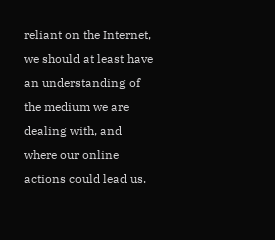reliant on the Internet, we should at least have an understanding of the medium we are dealing with, and where our online actions could lead us.